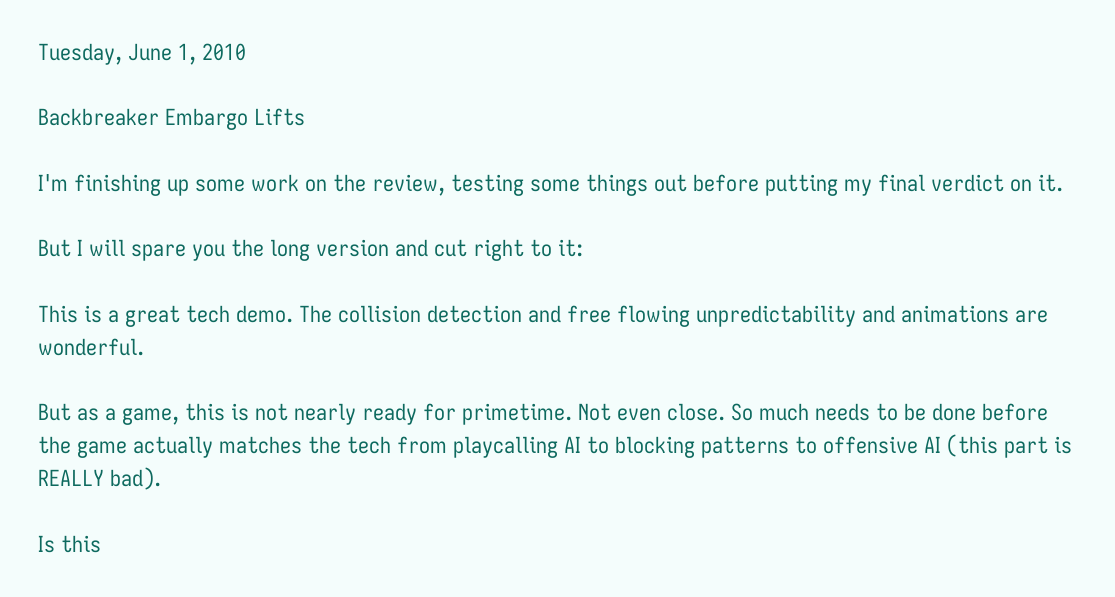Tuesday, June 1, 2010

Backbreaker Embargo Lifts

I'm finishing up some work on the review, testing some things out before putting my final verdict on it.

But I will spare you the long version and cut right to it:

This is a great tech demo. The collision detection and free flowing unpredictability and animations are wonderful.

But as a game, this is not nearly ready for primetime. Not even close. So much needs to be done before the game actually matches the tech from playcalling AI to blocking patterns to offensive AI (this part is REALLY bad).

Is this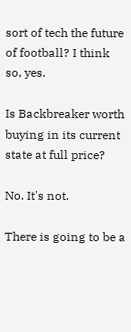sort of tech the future of football? I think so, yes.

Is Backbreaker worth buying in its current state at full price?

No. It's not.

There is going to be a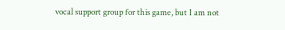vocal support group for this game, but I am not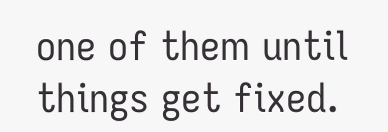one of them until things get fixed.